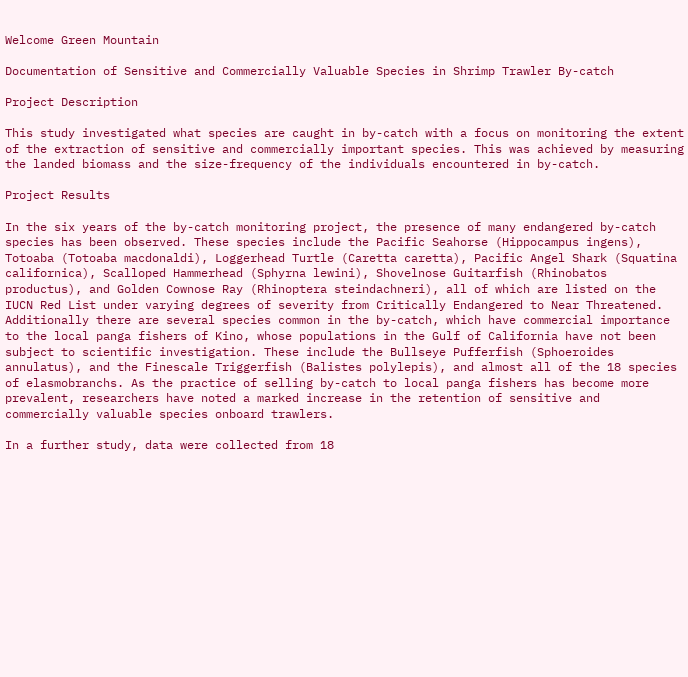Welcome Green Mountain

Documentation of Sensitive and Commercially Valuable Species in Shrimp Trawler By-catch

Project Description

This study investigated what species are caught in by-catch with a focus on monitoring the extent of the extraction of sensitive and commercially important species. This was achieved by measuring the landed biomass and the size-frequency of the individuals encountered in by-catch.

Project Results

In the six years of the by-catch monitoring project, the presence of many endangered by-catch species has been observed. These species include the Pacific Seahorse (Hippocampus ingens), Totoaba (Totoaba macdonaldi), Loggerhead Turtle (Caretta caretta), Pacific Angel Shark (Squatina californica), Scalloped Hammerhead (Sphyrna lewini), Shovelnose Guitarfish (Rhinobatos productus), and Golden Cownose Ray (Rhinoptera steindachneri), all of which are listed on the IUCN Red List under varying degrees of severity from Critically Endangered to Near Threatened. Additionally there are several species common in the by-catch, which have commercial importance to the local panga fishers of Kino, whose populations in the Gulf of California have not been subject to scientific investigation. These include the Bullseye Pufferfish (Sphoeroides annulatus), and the Finescale Triggerfish (Balistes polylepis), and almost all of the 18 species of elasmobranchs. As the practice of selling by-catch to local panga fishers has become more prevalent, researchers have noted a marked increase in the retention of sensitive and commercially valuable species onboard trawlers.

In a further study, data were collected from 18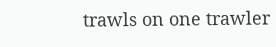trawls on one trawler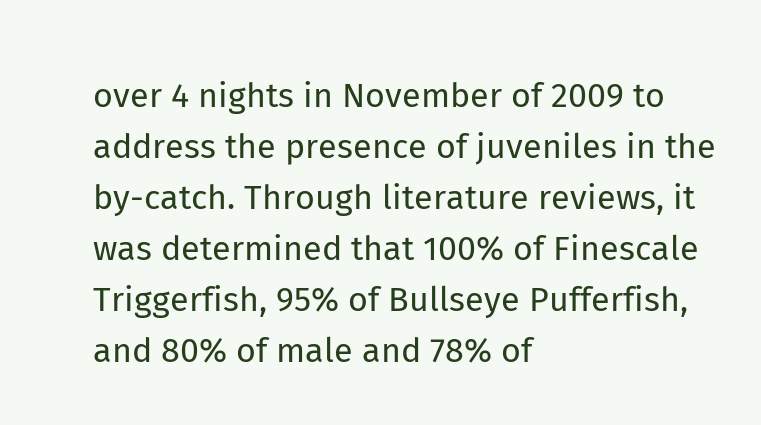over 4 nights in November of 2009 to address the presence of juveniles in the by-catch. Through literature reviews, it was determined that 100% of Finescale Triggerfish, 95% of Bullseye Pufferfish, and 80% of male and 78% of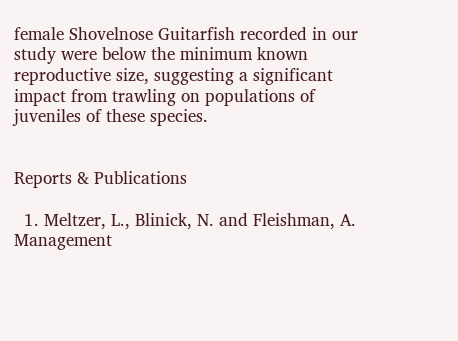female Shovelnose Guitarfish recorded in our study were below the minimum known reproductive size, suggesting a significant impact from trawling on populations of juveniles of these species.


Reports & Publications

  1. Meltzer, L., Blinick, N. and Fleishman, A. Management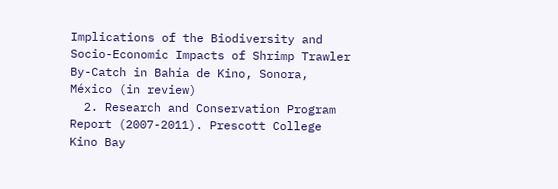Implications of the Biodiversity and Socio-Economic Impacts of Shrimp Trawler By-Catch in Bahía de Kino, Sonora, México (in review)
  2. Research and Conservation Program Report (2007-2011). Prescott College Kino Bay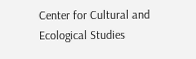Center for Cultural and Ecological Studies